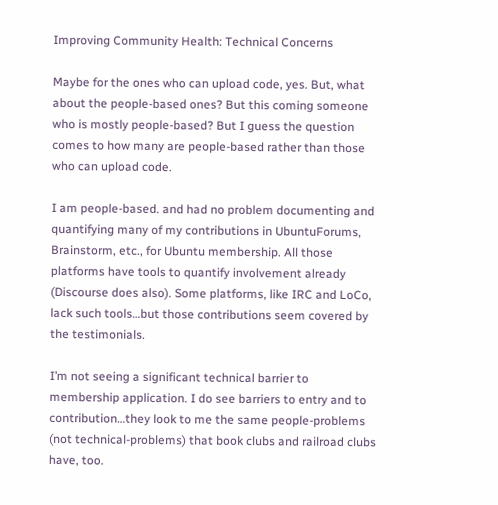Improving Community Health: Technical Concerns

Maybe for the ones who can upload code, yes. But, what about the people-based ones? But this coming someone who is mostly people-based? But I guess the question comes to how many are people-based rather than those who can upload code.

I am people-based. and had no problem documenting and quantifying many of my contributions in UbuntuForums, Brainstorm, etc., for Ubuntu membership. All those platforms have tools to quantify involvement already (Discourse does also). Some platforms, like IRC and LoCo, lack such tools…but those contributions seem covered by the testimonials.

I’m not seeing a significant technical barrier to membership application. I do see barriers to entry and to contribution…they look to me the same people-problems (not technical-problems) that book clubs and railroad clubs have, too.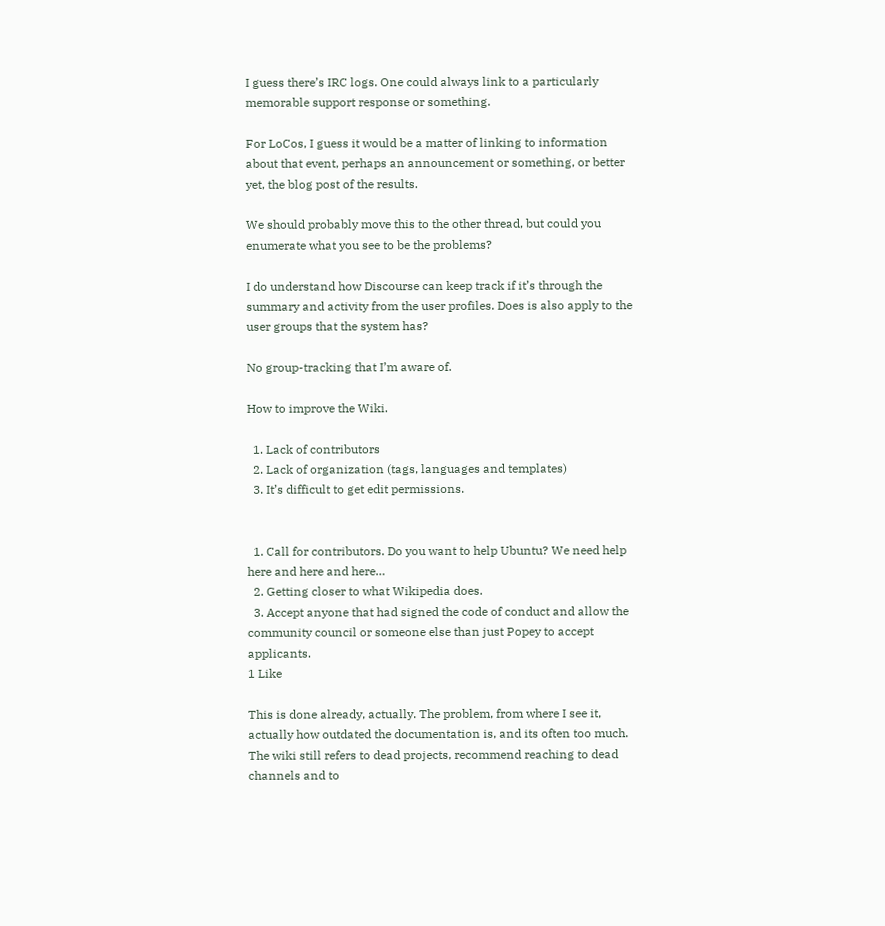I guess there’s IRC logs. One could always link to a particularly memorable support response or something.

For LoCos, I guess it would be a matter of linking to information about that event, perhaps an announcement or something, or better yet, the blog post of the results.

We should probably move this to the other thread, but could you enumerate what you see to be the problems?

I do understand how Discourse can keep track if it’s through the summary and activity from the user profiles. Does is also apply to the user groups that the system has?

No group-tracking that I’m aware of.

How to improve the Wiki.

  1. Lack of contributors
  2. Lack of organization (tags, languages and templates)
  3. It’s difficult to get edit permissions.


  1. Call for contributors. Do you want to help Ubuntu? We need help here and here and here…
  2. Getting closer to what Wikipedia does.
  3. Accept anyone that had signed the code of conduct and allow the community council or someone else than just Popey to accept applicants.
1 Like

This is done already, actually. The problem, from where I see it, actually how outdated the documentation is, and its often too much. The wiki still refers to dead projects, recommend reaching to dead channels and to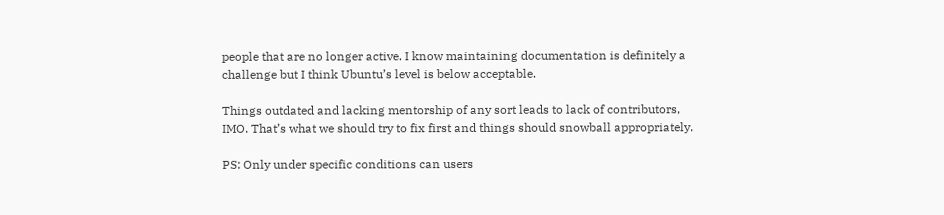people that are no longer active. I know maintaining documentation is definitely a challenge but I think Ubuntu’s level is below acceptable.

Things outdated and lacking mentorship of any sort leads to lack of contributors, IMO. That’s what we should try to fix first and things should snowball appropriately.

PS: Only under specific conditions can users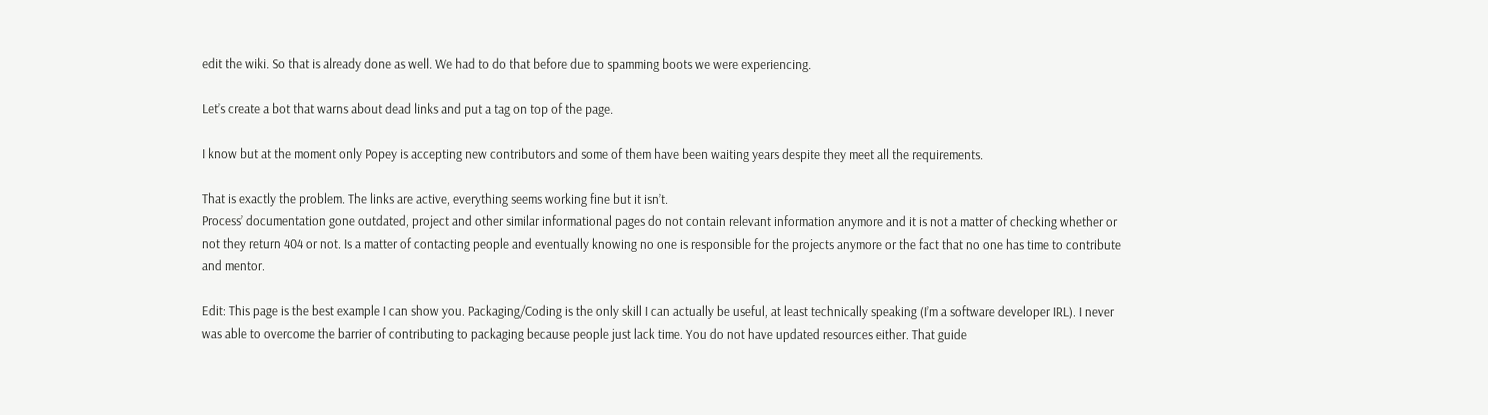edit the wiki. So that is already done as well. We had to do that before due to spamming boots we were experiencing.

Let’s create a bot that warns about dead links and put a tag on top of the page.

I know but at the moment only Popey is accepting new contributors and some of them have been waiting years despite they meet all the requirements.

That is exactly the problem. The links are active, everything seems working fine but it isn’t.
Process’ documentation gone outdated, project and other similar informational pages do not contain relevant information anymore and it is not a matter of checking whether or not they return 404 or not. Is a matter of contacting people and eventually knowing no one is responsible for the projects anymore or the fact that no one has time to contribute and mentor.

Edit: This page is the best example I can show you. Packaging/Coding is the only skill I can actually be useful, at least technically speaking (I’m a software developer IRL). I never was able to overcome the barrier of contributing to packaging because people just lack time. You do not have updated resources either. That guide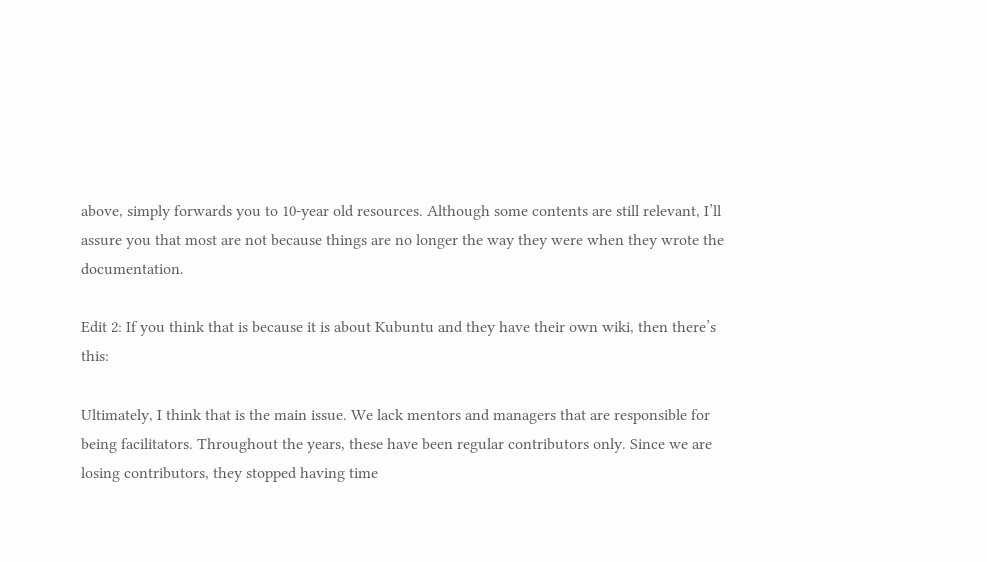above, simply forwards you to 10-year old resources. Although some contents are still relevant, I’ll assure you that most are not because things are no longer the way they were when they wrote the documentation.

Edit 2: If you think that is because it is about Kubuntu and they have their own wiki, then there’s this:

Ultimately, I think that is the main issue. We lack mentors and managers that are responsible for being facilitators. Throughout the years, these have been regular contributors only. Since we are losing contributors, they stopped having time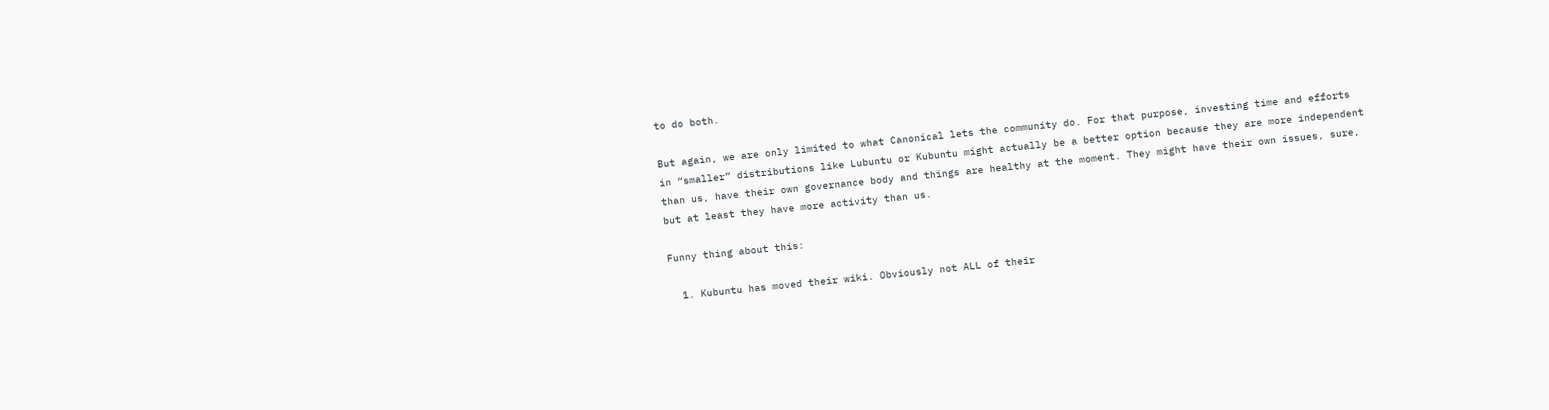to do both.

But again, we are only limited to what Canonical lets the community do. For that purpose, investing time and efforts in “smaller” distributions like Lubuntu or Kubuntu might actually be a better option because they are more independent than us, have their own governance body and things are healthy at the moment. They might have their own issues, sure, but at least they have more activity than us.

Funny thing about this:

  1. Kubuntu has moved their wiki. Obviously not ALL of their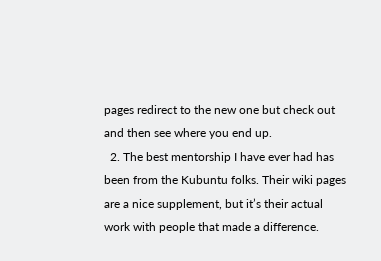pages redirect to the new one but check out and then see where you end up.
  2. The best mentorship I have ever had has been from the Kubuntu folks. Their wiki pages are a nice supplement, but it’s their actual work with people that made a difference.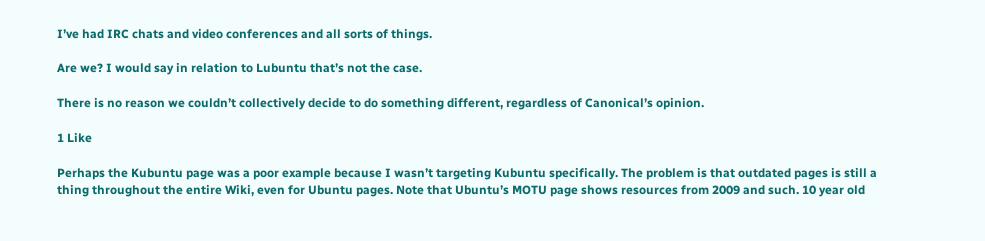I’ve had IRC chats and video conferences and all sorts of things.

Are we? I would say in relation to Lubuntu that’s not the case.

There is no reason we couldn’t collectively decide to do something different, regardless of Canonical’s opinion.

1 Like

Perhaps the Kubuntu page was a poor example because I wasn’t targeting Kubuntu specifically. The problem is that outdated pages is still a thing throughout the entire Wiki, even for Ubuntu pages. Note that Ubuntu’s MOTU page shows resources from 2009 and such. 10 year old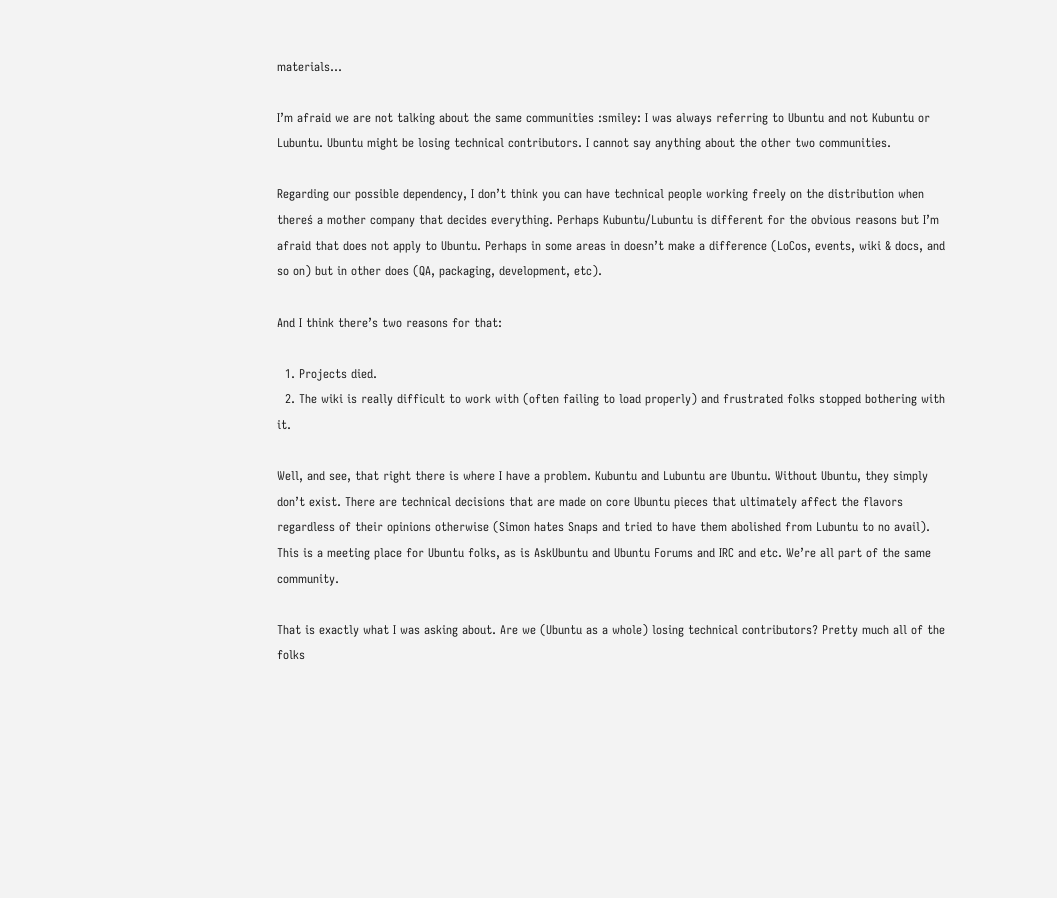materials…

I’m afraid we are not talking about the same communities :smiley: I was always referring to Ubuntu and not Kubuntu or Lubuntu. Ubuntu might be losing technical contributors. I cannot say anything about the other two communities.

Regarding our possible dependency, I don’t think you can have technical people working freely on the distribution when thereś a mother company that decides everything. Perhaps Kubuntu/Lubuntu is different for the obvious reasons but I’m afraid that does not apply to Ubuntu. Perhaps in some areas in doesn’t make a difference (LoCos, events, wiki & docs, and so on) but in other does (QA, packaging, development, etc).

And I think there’s two reasons for that:

  1. Projects died.
  2. The wiki is really difficult to work with (often failing to load properly) and frustrated folks stopped bothering with it.

Well, and see, that right there is where I have a problem. Kubuntu and Lubuntu are Ubuntu. Without Ubuntu, they simply don’t exist. There are technical decisions that are made on core Ubuntu pieces that ultimately affect the flavors regardless of their opinions otherwise (Simon hates Snaps and tried to have them abolished from Lubuntu to no avail). This is a meeting place for Ubuntu folks, as is AskUbuntu and Ubuntu Forums and IRC and etc. We’re all part of the same community.

That is exactly what I was asking about. Are we (Ubuntu as a whole) losing technical contributors? Pretty much all of the folks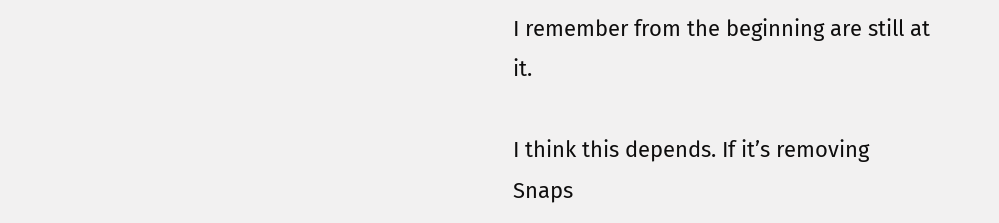I remember from the beginning are still at it.

I think this depends. If it’s removing Snaps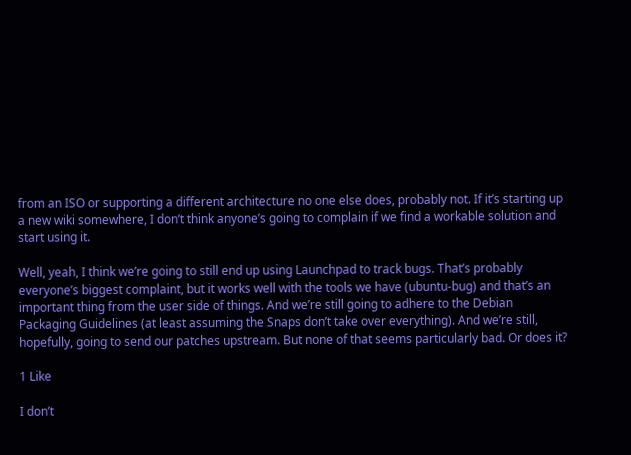from an ISO or supporting a different architecture no one else does, probably not. If it’s starting up a new wiki somewhere, I don’t think anyone’s going to complain if we find a workable solution and start using it.

Well, yeah, I think we’re going to still end up using Launchpad to track bugs. That’s probably everyone’s biggest complaint, but it works well with the tools we have (ubuntu-bug) and that’s an important thing from the user side of things. And we’re still going to adhere to the Debian Packaging Guidelines (at least assuming the Snaps don’t take over everything). And we’re still, hopefully, going to send our patches upstream. But none of that seems particularly bad. Or does it?

1 Like

I don’t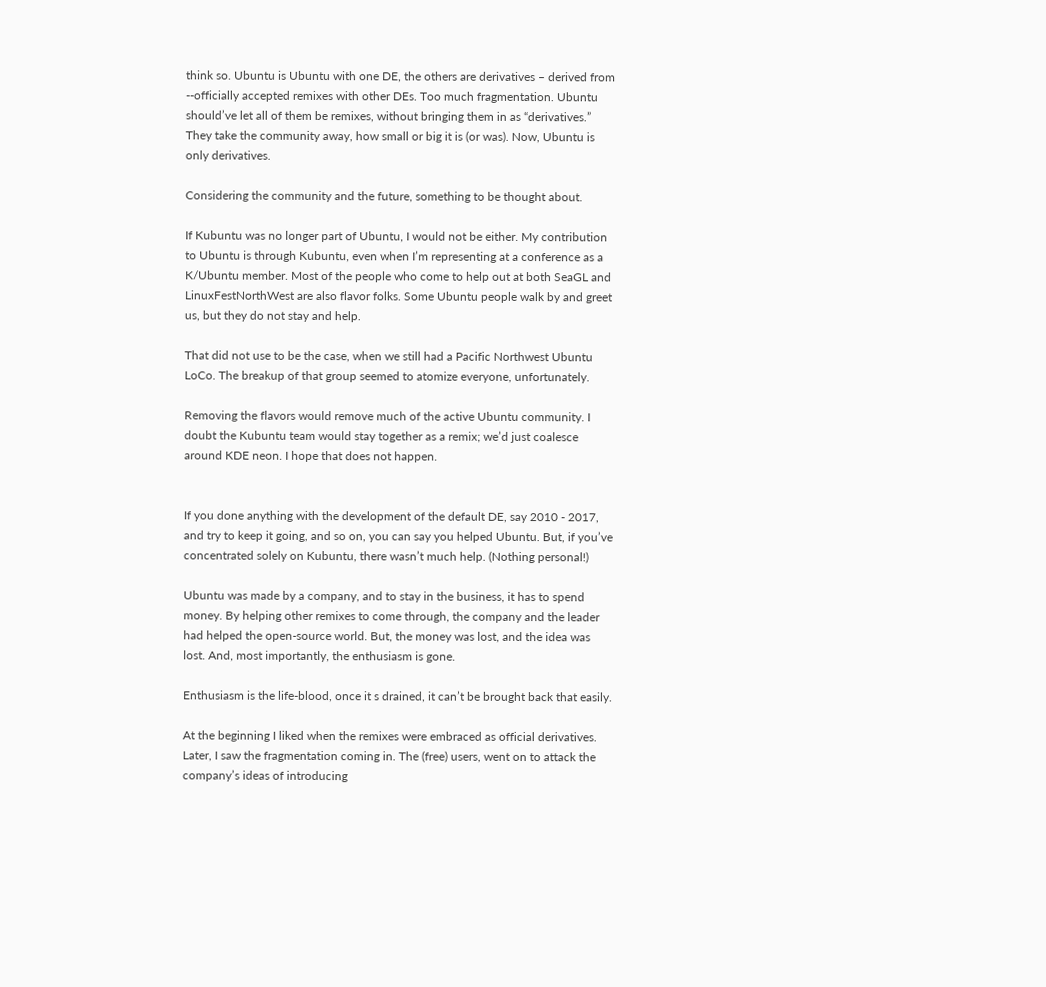think so. Ubuntu is Ubuntu with one DE, the others are derivatives – derived from --officially accepted remixes with other DEs. Too much fragmentation. Ubuntu should’ve let all of them be remixes, without bringing them in as “derivatives.” They take the community away, how small or big it is (or was). Now, Ubuntu is only derivatives.

Considering the community and the future, something to be thought about.

If Kubuntu was no longer part of Ubuntu, I would not be either. My contribution to Ubuntu is through Kubuntu, even when I’m representing at a conference as a K/Ubuntu member. Most of the people who come to help out at both SeaGL and LinuxFestNorthWest are also flavor folks. Some Ubuntu people walk by and greet us, but they do not stay and help.

That did not use to be the case, when we still had a Pacific Northwest Ubuntu LoCo. The breakup of that group seemed to atomize everyone, unfortunately.

Removing the flavors would remove much of the active Ubuntu community. I doubt the Kubuntu team would stay together as a remix; we’d just coalesce around KDE neon. I hope that does not happen.


If you done anything with the development of the default DE, say 2010 - 2017, and try to keep it going, and so on, you can say you helped Ubuntu. But, if you’ve concentrated solely on Kubuntu, there wasn’t much help. (Nothing personal!)

Ubuntu was made by a company, and to stay in the business, it has to spend money. By helping other remixes to come through, the company and the leader had helped the open-source world. But, the money was lost, and the idea was lost. And, most importantly, the enthusiasm is gone.

Enthusiasm is the life-blood, once it s drained, it can’t be brought back that easily.

At the beginning I liked when the remixes were embraced as official derivatives. Later, I saw the fragmentation coming in. The (free) users, went on to attack the company’s ideas of introducing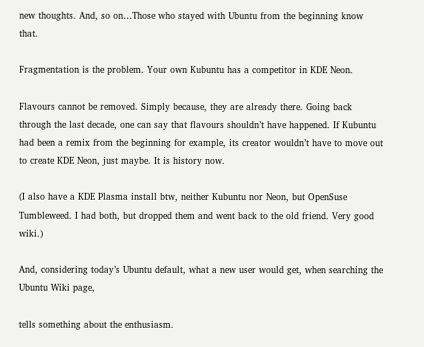new thoughts. And, so on…Those who stayed with Ubuntu from the beginning know that.

Fragmentation is the problem. Your own Kubuntu has a competitor in KDE Neon.

Flavours cannot be removed. Simply because, they are already there. Going back through the last decade, one can say that flavours shouldn’t have happened. If Kubuntu had been a remix from the beginning for example, its creator wouldn’t have to move out to create KDE Neon, just maybe. It is history now.

(I also have a KDE Plasma install btw, neither Kubuntu nor Neon, but OpenSuse Tumbleweed. I had both, but dropped them and went back to the old friend. Very good wiki.)

And, considering today’s Ubuntu default, what a new user would get, when searching the Ubuntu Wiki page,

tells something about the enthusiasm.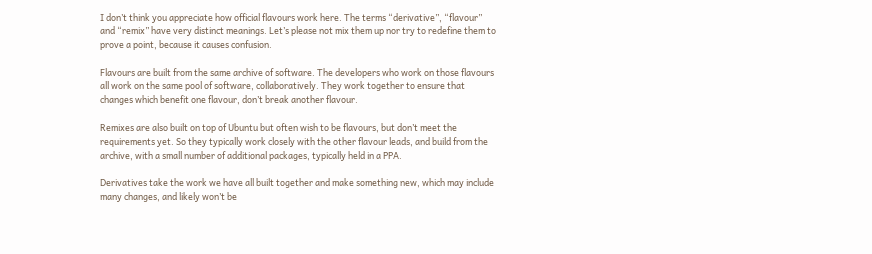I don’t think you appreciate how official flavours work here. The terms “derivative”, “flavour” and “remix” have very distinct meanings. Let’s please not mix them up nor try to redefine them to prove a point, because it causes confusion.

Flavours are built from the same archive of software. The developers who work on those flavours all work on the same pool of software, collaboratively. They work together to ensure that changes which benefit one flavour, don’t break another flavour.

Remixes are also built on top of Ubuntu but often wish to be flavours, but don’t meet the requirements yet. So they typically work closely with the other flavour leads, and build from the archive, with a small number of additional packages, typically held in a PPA.

Derivatives take the work we have all built together and make something new, which may include many changes, and likely won’t be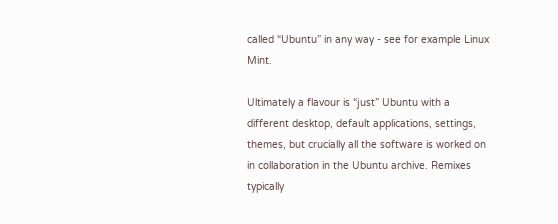called “Ubuntu” in any way - see for example Linux Mint.

Ultimately a flavour is “just” Ubuntu with a different desktop, default applications, settings, themes, but crucially all the software is worked on in collaboration in the Ubuntu archive. Remixes typically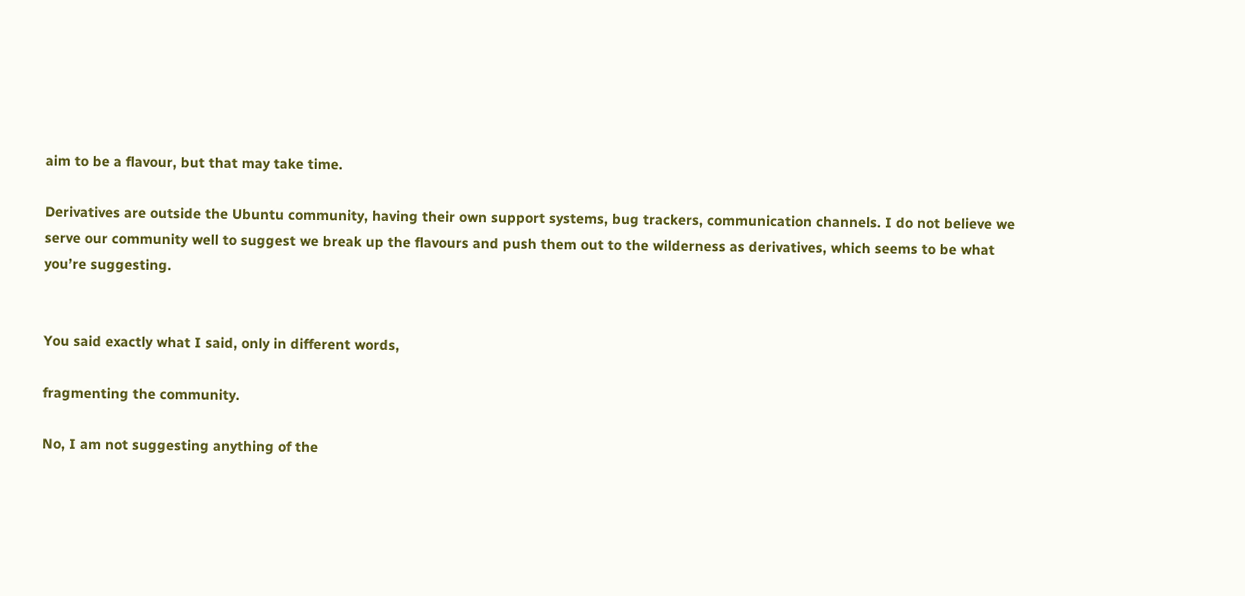aim to be a flavour, but that may take time.

Derivatives are outside the Ubuntu community, having their own support systems, bug trackers, communication channels. I do not believe we serve our community well to suggest we break up the flavours and push them out to the wilderness as derivatives, which seems to be what you’re suggesting.


You said exactly what I said, only in different words,

fragmenting the community.

No, I am not suggesting anything of the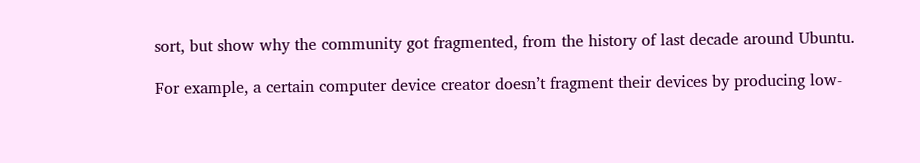sort, but show why the community got fragmented, from the history of last decade around Ubuntu.

For example, a certain computer device creator doesn’t fragment their devices by producing low-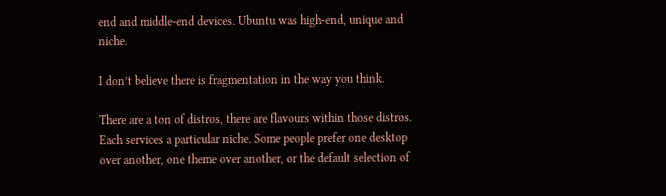end and middle-end devices. Ubuntu was high-end, unique and niche.

I don’t believe there is fragmentation in the way you think.

There are a ton of distros, there are flavours within those distros. Each services a particular niche. Some people prefer one desktop over another, one theme over another, or the default selection of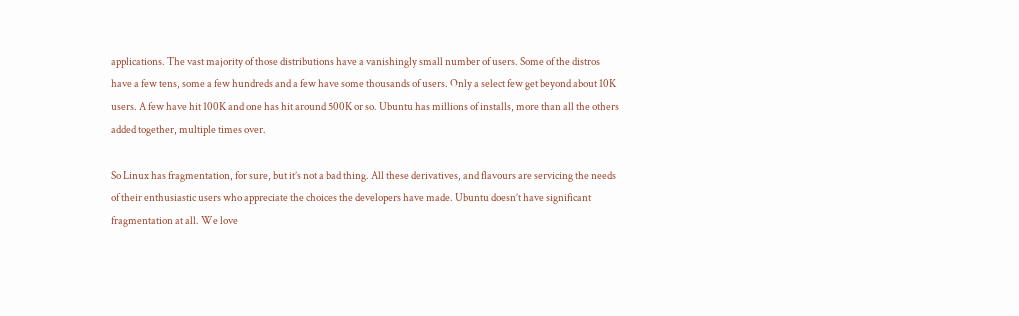applications. The vast majority of those distributions have a vanishingly small number of users. Some of the distros have a few tens, some a few hundreds and a few have some thousands of users. Only a select few get beyond about 10K users. A few have hit 100K and one has hit around 500K or so. Ubuntu has millions of installs, more than all the others added together, multiple times over.

So Linux has fragmentation, for sure, but it’s not a bad thing. All these derivatives, and flavours are servicing the needs of their enthusiastic users who appreciate the choices the developers have made. Ubuntu doesn’t have significant fragmentation at all. We love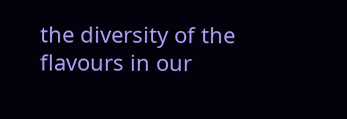the diversity of the flavours in our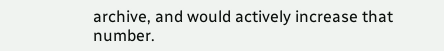archive, and would actively increase that number.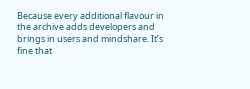Because every additional flavour in the archive adds developers and brings in users and mindshare. It’s fine that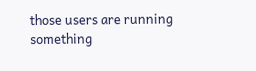those users are running something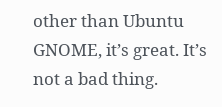other than Ubuntu GNOME, it’s great. It’s not a bad thing.